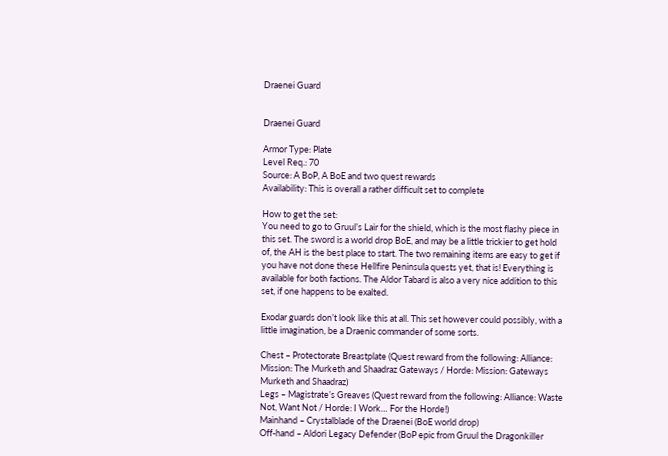Draenei Guard


Draenei Guard

Armor Type: Plate
Level Req.: 70
Source: A BoP, A BoE and two quest rewards
Availability: This is overall a rather difficult set to complete

How to get the set:
You need to go to Gruul’s Lair for the shield, which is the most flashy piece in this set. The sword is a world drop BoE, and may be a little trickier to get hold of, the AH is the best place to start. The two remaining items are easy to get if you have not done these Hellfire Peninsula quests yet, that is! Everything is available for both factions. The Aldor Tabard is also a very nice addition to this set, if one happens to be exalted.

Exodar guards don’t look like this at all. This set however could possibly, with a little imagination, be a Draenic commander of some sorts.

Chest – Protectorate Breastplate (Quest reward from the following: Alliance: Mission: The Murketh and Shaadraz Gateways / Horde: Mission: Gateways Murketh and Shaadraz)
Legs – Magistrate’s Greaves (Quest reward from the following: Alliance: Waste Not, Want Not / Horde: I Work… For the Horde!)
Mainhand – Crystalblade of the Draenei (BoE world drop)
Off-hand – Aldori Legacy Defender (BoP epic from Gruul the Dragonkiller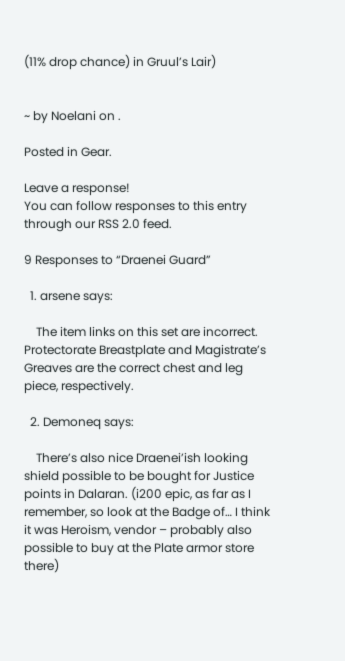(11% drop chance) in Gruul’s Lair)


~ by Noelani on .

Posted in Gear.

Leave a response!
You can follow responses to this entry through our RSS 2.0 feed.

9 Responses to “Draenei Guard”

  1. arsene says:

    The item links on this set are incorrect. Protectorate Breastplate and Magistrate’s Greaves are the correct chest and leg piece, respectively.

  2. Demoneq says:

    There’s also nice Draenei’ish looking shield possible to be bought for Justice points in Dalaran. (i200 epic, as far as I remember, so look at the Badge of… I think it was Heroism, vendor – probably also possible to buy at the Plate armor store there)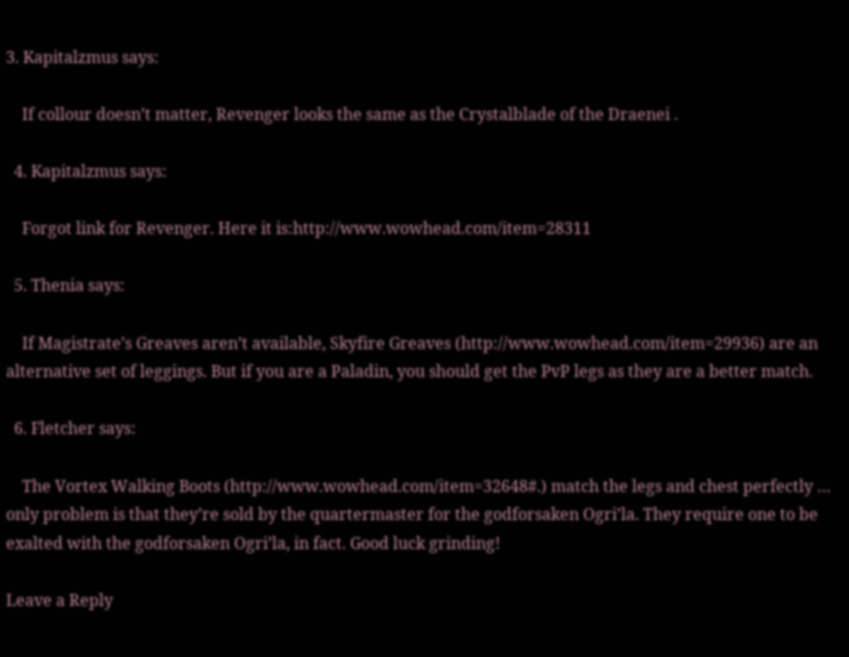3. Kapitalzmus says:

    If collour doesn’t matter, Revenger looks the same as the Crystalblade of the Draenei .

  4. Kapitalzmus says:

    Forgot link for Revenger. Here it is:http://www.wowhead.com/item=28311

  5. Thenia says:

    If Magistrate’s Greaves aren’t available, Skyfire Greaves (http://www.wowhead.com/item=29936) are an alternative set of leggings. But if you are a Paladin, you should get the PvP legs as they are a better match.

  6. Fletcher says:

    The Vortex Walking Boots (http://www.wowhead.com/item=32648#.) match the legs and chest perfectly … only problem is that they’re sold by the quartermaster for the godforsaken Ogri’la. They require one to be exalted with the godforsaken Ogri’la, in fact. Good luck grinding!

Leave a Reply